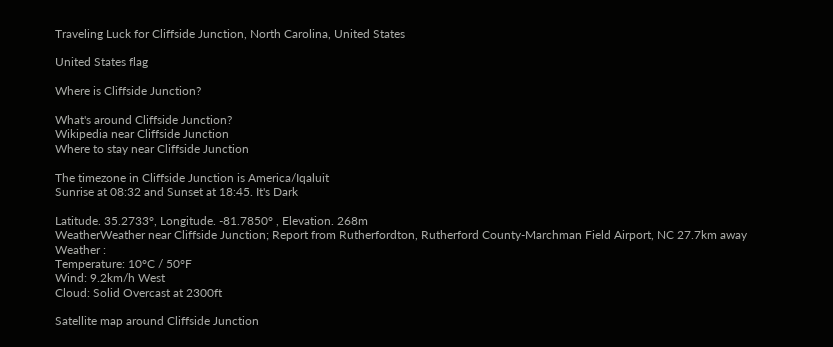Traveling Luck for Cliffside Junction, North Carolina, United States

United States flag

Where is Cliffside Junction?

What's around Cliffside Junction?
Wikipedia near Cliffside Junction
Where to stay near Cliffside Junction

The timezone in Cliffside Junction is America/Iqaluit
Sunrise at 08:32 and Sunset at 18:45. It's Dark

Latitude. 35.2733°, Longitude. -81.7850° , Elevation. 268m
WeatherWeather near Cliffside Junction; Report from Rutherfordton, Rutherford County-Marchman Field Airport, NC 27.7km away
Weather :
Temperature: 10°C / 50°F
Wind: 9.2km/h West
Cloud: Solid Overcast at 2300ft

Satellite map around Cliffside Junction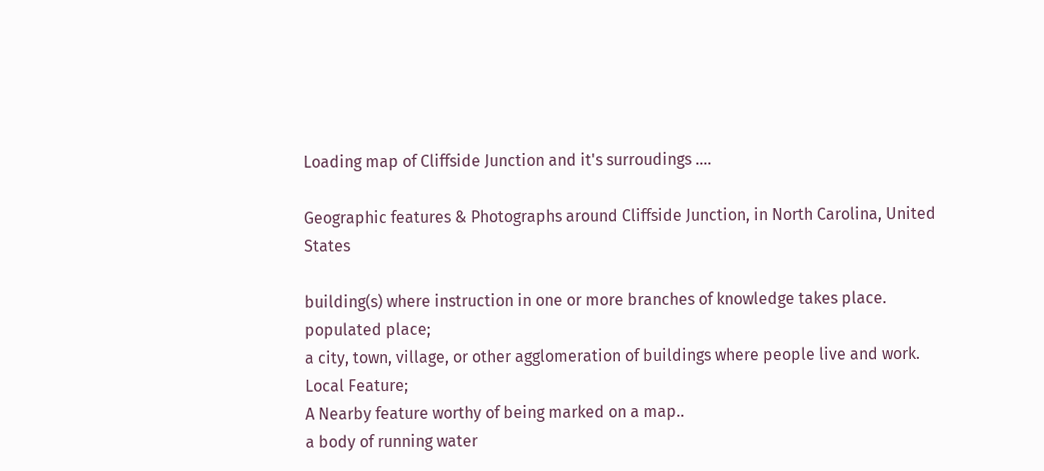Loading map of Cliffside Junction and it's surroudings ....

Geographic features & Photographs around Cliffside Junction, in North Carolina, United States

building(s) where instruction in one or more branches of knowledge takes place.
populated place;
a city, town, village, or other agglomeration of buildings where people live and work.
Local Feature;
A Nearby feature worthy of being marked on a map..
a body of running water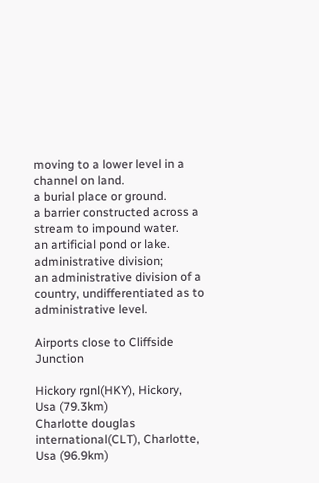moving to a lower level in a channel on land.
a burial place or ground.
a barrier constructed across a stream to impound water.
an artificial pond or lake.
administrative division;
an administrative division of a country, undifferentiated as to administrative level.

Airports close to Cliffside Junction

Hickory rgnl(HKY), Hickory, Usa (79.3km)
Charlotte douglas international(CLT), Charlotte, Usa (96.9km)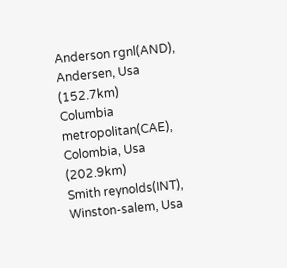Anderson rgnl(AND), Andersen, Usa (152.7km)
Columbia metropolitan(CAE), Colombia, Usa (202.9km)
Smith reynolds(INT), Winston-salem, Usa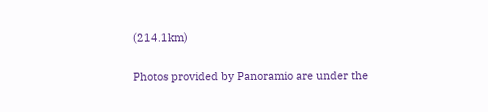(214.1km)

Photos provided by Panoramio are under the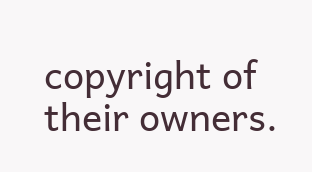copyright of their owners.